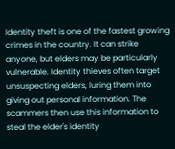Identity theft is one of the fastest growing crimes in the country. It can strike anyone, but elders may be particularly vulnerable. Identity thieves often target unsuspecting elders, luring them into giving out personal information. The scammers then use this information to steal the elder's identity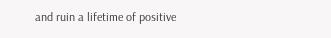and ruin a lifetime of positive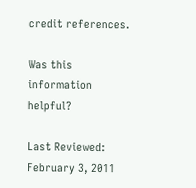credit references.

Was this information helpful?

Last Reviewed: February 3, 2011